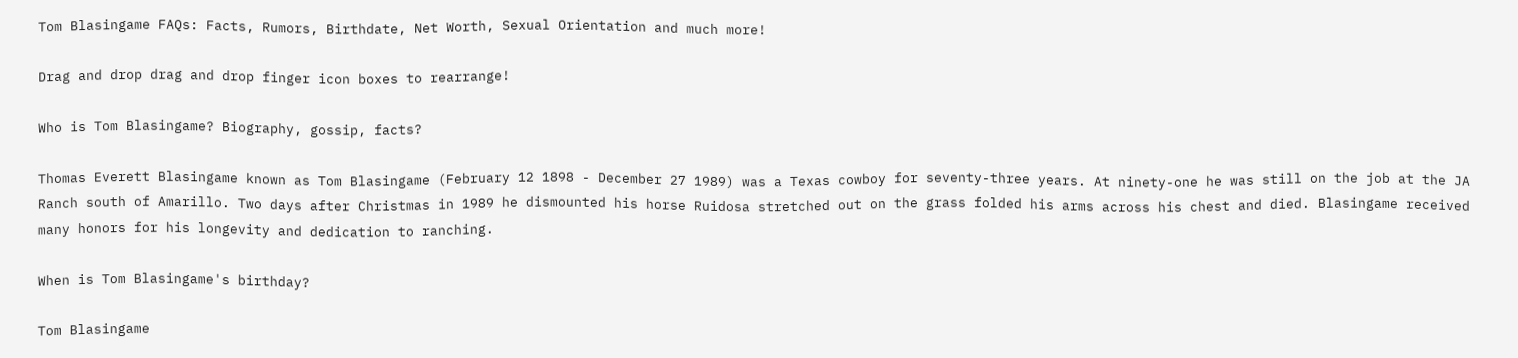Tom Blasingame FAQs: Facts, Rumors, Birthdate, Net Worth, Sexual Orientation and much more!

Drag and drop drag and drop finger icon boxes to rearrange!

Who is Tom Blasingame? Biography, gossip, facts?

Thomas Everett Blasingame known as Tom Blasingame (February 12 1898 - December 27 1989) was a Texas cowboy for seventy-three years. At ninety-one he was still on the job at the JA Ranch south of Amarillo. Two days after Christmas in 1989 he dismounted his horse Ruidosa stretched out on the grass folded his arms across his chest and died. Blasingame received many honors for his longevity and dedication to ranching.

When is Tom Blasingame's birthday?

Tom Blasingame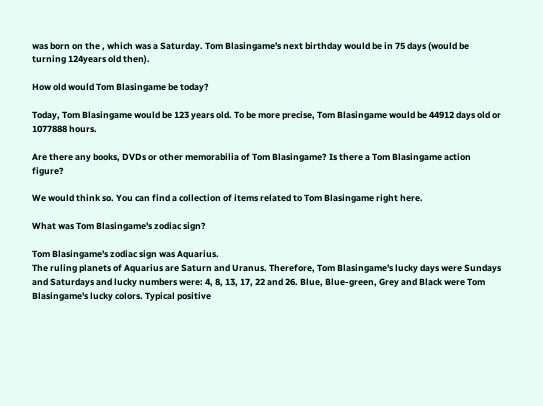was born on the , which was a Saturday. Tom Blasingame's next birthday would be in 75 days (would be turning 124years old then).

How old would Tom Blasingame be today?

Today, Tom Blasingame would be 123 years old. To be more precise, Tom Blasingame would be 44912 days old or 1077888 hours.

Are there any books, DVDs or other memorabilia of Tom Blasingame? Is there a Tom Blasingame action figure?

We would think so. You can find a collection of items related to Tom Blasingame right here.

What was Tom Blasingame's zodiac sign?

Tom Blasingame's zodiac sign was Aquarius.
The ruling planets of Aquarius are Saturn and Uranus. Therefore, Tom Blasingame's lucky days were Sundays and Saturdays and lucky numbers were: 4, 8, 13, 17, 22 and 26. Blue, Blue-green, Grey and Black were Tom Blasingame's lucky colors. Typical positive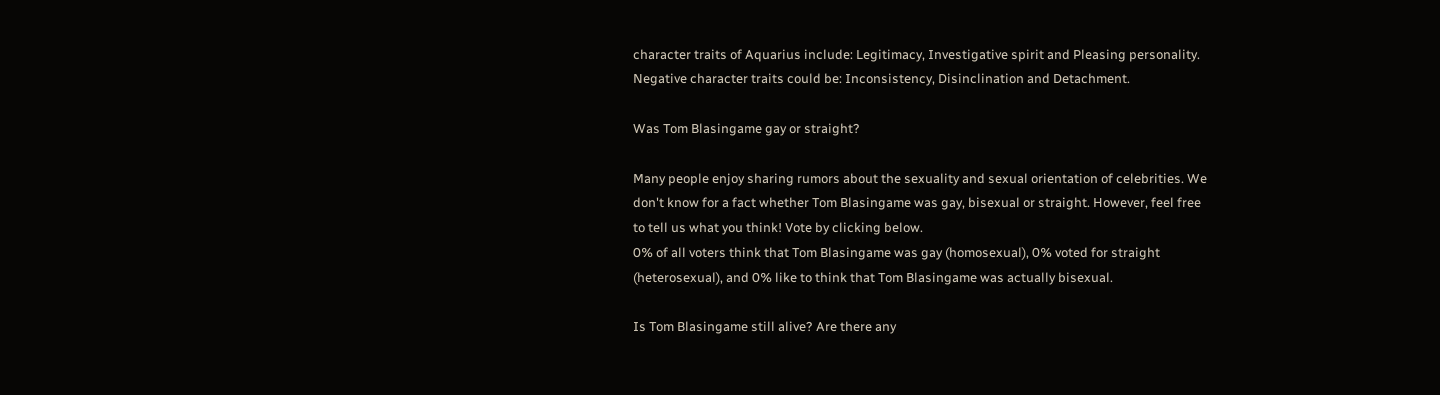character traits of Aquarius include: Legitimacy, Investigative spirit and Pleasing personality. Negative character traits could be: Inconsistency, Disinclination and Detachment.

Was Tom Blasingame gay or straight?

Many people enjoy sharing rumors about the sexuality and sexual orientation of celebrities. We don't know for a fact whether Tom Blasingame was gay, bisexual or straight. However, feel free to tell us what you think! Vote by clicking below.
0% of all voters think that Tom Blasingame was gay (homosexual), 0% voted for straight (heterosexual), and 0% like to think that Tom Blasingame was actually bisexual.

Is Tom Blasingame still alive? Are there any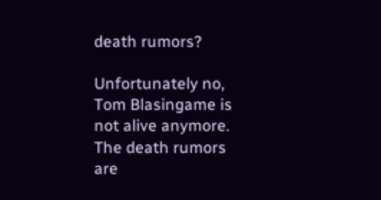death rumors?

Unfortunately no, Tom Blasingame is not alive anymore. The death rumors are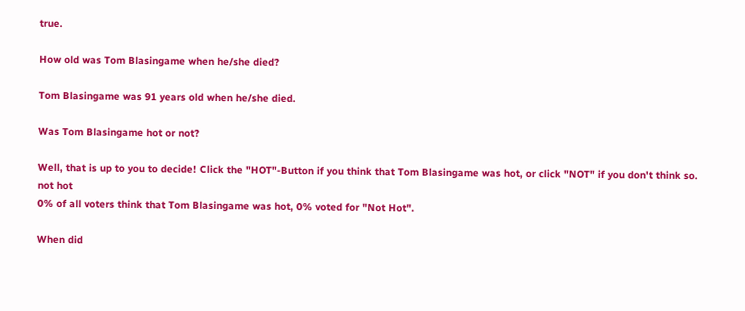true.

How old was Tom Blasingame when he/she died?

Tom Blasingame was 91 years old when he/she died.

Was Tom Blasingame hot or not?

Well, that is up to you to decide! Click the "HOT"-Button if you think that Tom Blasingame was hot, or click "NOT" if you don't think so.
not hot
0% of all voters think that Tom Blasingame was hot, 0% voted for "Not Hot".

When did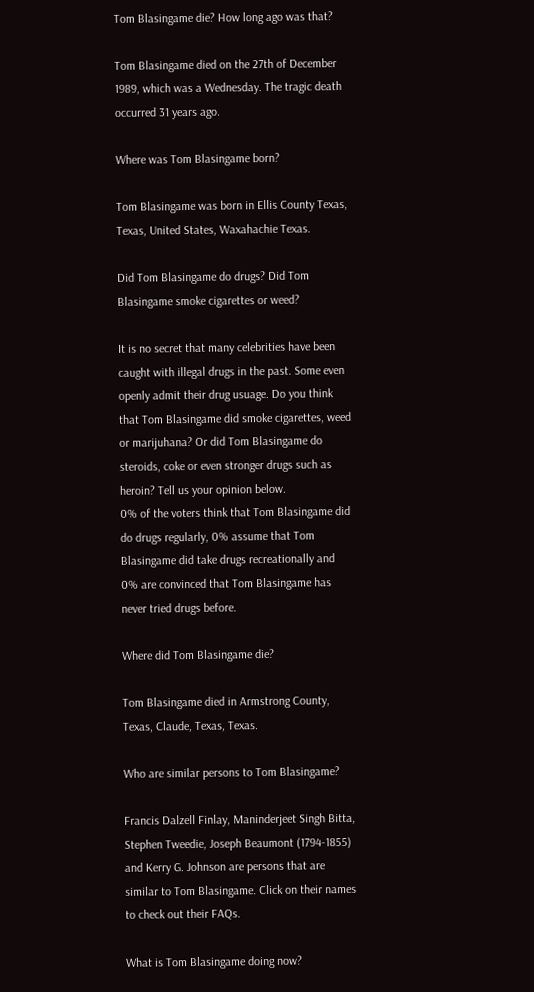Tom Blasingame die? How long ago was that?

Tom Blasingame died on the 27th of December 1989, which was a Wednesday. The tragic death occurred 31 years ago.

Where was Tom Blasingame born?

Tom Blasingame was born in Ellis County Texas, Texas, United States, Waxahachie Texas.

Did Tom Blasingame do drugs? Did Tom Blasingame smoke cigarettes or weed?

It is no secret that many celebrities have been caught with illegal drugs in the past. Some even openly admit their drug usuage. Do you think that Tom Blasingame did smoke cigarettes, weed or marijuhana? Or did Tom Blasingame do steroids, coke or even stronger drugs such as heroin? Tell us your opinion below.
0% of the voters think that Tom Blasingame did do drugs regularly, 0% assume that Tom Blasingame did take drugs recreationally and 0% are convinced that Tom Blasingame has never tried drugs before.

Where did Tom Blasingame die?

Tom Blasingame died in Armstrong County, Texas, Claude, Texas, Texas.

Who are similar persons to Tom Blasingame?

Francis Dalzell Finlay, Maninderjeet Singh Bitta, Stephen Tweedie, Joseph Beaumont (1794-1855) and Kerry G. Johnson are persons that are similar to Tom Blasingame. Click on their names to check out their FAQs.

What is Tom Blasingame doing now?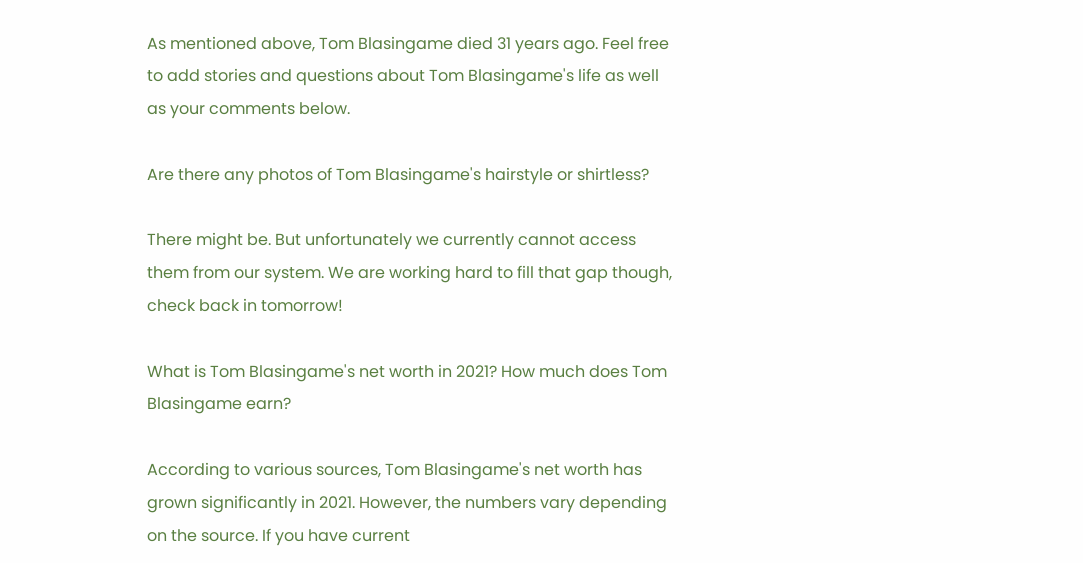As mentioned above, Tom Blasingame died 31 years ago. Feel free to add stories and questions about Tom Blasingame's life as well as your comments below.

Are there any photos of Tom Blasingame's hairstyle or shirtless?

There might be. But unfortunately we currently cannot access them from our system. We are working hard to fill that gap though, check back in tomorrow!

What is Tom Blasingame's net worth in 2021? How much does Tom Blasingame earn?

According to various sources, Tom Blasingame's net worth has grown significantly in 2021. However, the numbers vary depending on the source. If you have current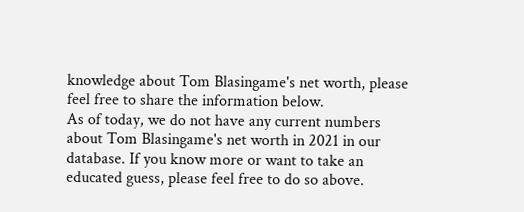knowledge about Tom Blasingame's net worth, please feel free to share the information below.
As of today, we do not have any current numbers about Tom Blasingame's net worth in 2021 in our database. If you know more or want to take an educated guess, please feel free to do so above.